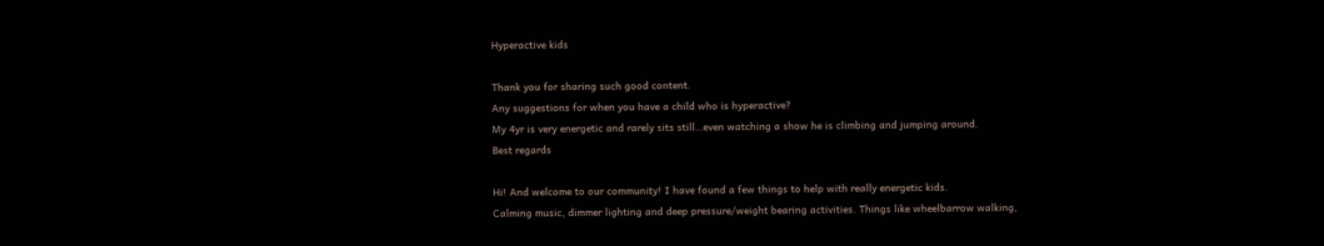Hyperactive kids

Thank you for sharing such good content.
Any suggestions for when you have a child who is hyperactive?
My 4yr is very energetic and rarely sits still…even watching a show he is climbing and jumping around.
Best regards

Hi! And welcome to our community! I have found a few things to help with really energetic kids.
Calming music, dimmer lighting and deep pressure/weight bearing activities. Things like wheelbarrow walking,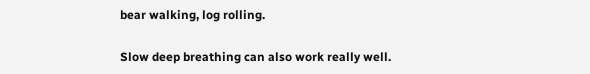bear walking, log rolling.

Slow deep breathing can also work really well.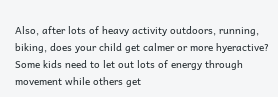Also, after lots of heavy activity outdoors, running, biking, does your child get calmer or more hyeractive? Some kids need to let out lots of energy through movement while others get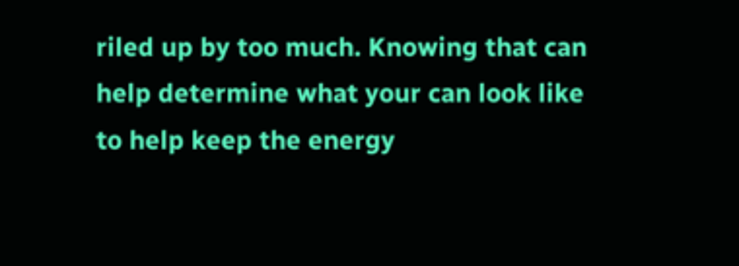riled up by too much. Knowing that can help determine what your can look like to help keep the energy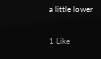a little lower

1 Like